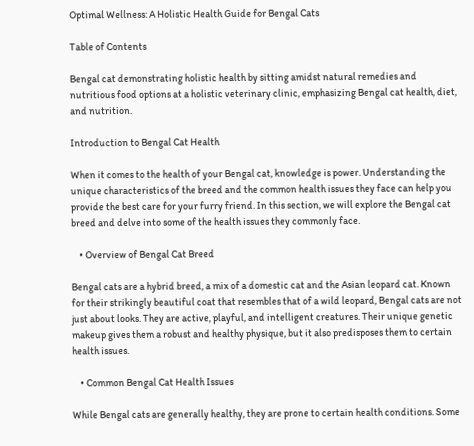Optimal Wellness: A Holistic Health Guide for Bengal Cats

Table of Contents

Bengal cat demonstrating holistic health by sitting amidst natural remedies and nutritious food options at a holistic veterinary clinic, emphasizing Bengal cat health, diet, and nutrition.

Introduction to Bengal Cat Health

When it comes to the health of your Bengal cat, knowledge is power. Understanding the unique characteristics of the breed and the common health issues they face can help you provide the best care for your furry friend. In this section, we will explore the Bengal cat breed and delve into some of the health issues they commonly face.

    • Overview of Bengal Cat Breed

Bengal cats are a hybrid breed, a mix of a domestic cat and the Asian leopard cat. Known for their strikingly beautiful coat that resembles that of a wild leopard, Bengal cats are not just about looks. They are active, playful, and intelligent creatures. Their unique genetic makeup gives them a robust and healthy physique, but it also predisposes them to certain health issues.

    • Common Bengal Cat Health Issues

While Bengal cats are generally healthy, they are prone to certain health conditions. Some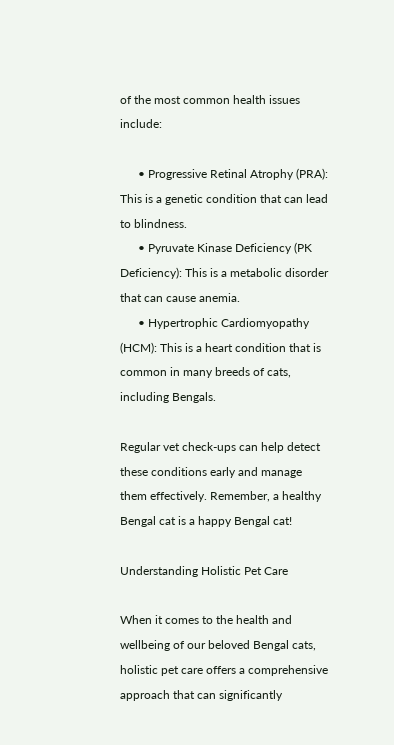of the most common health issues include:

      • Progressive Retinal Atrophy (PRA): This is a genetic condition that can lead to blindness.
      • Pyruvate Kinase Deficiency (PK Deficiency): This is a metabolic disorder that can cause anemia.
      • Hypertrophic Cardiomyopathy (HCM): This is a heart condition that is common in many breeds of cats, including Bengals.

Regular vet check-ups can help detect these conditions early and manage them effectively. Remember, a healthy Bengal cat is a happy Bengal cat!

Understanding Holistic Pet Care

When it comes to the health and wellbeing of our beloved Bengal cats, holistic pet care offers a comprehensive approach that can significantly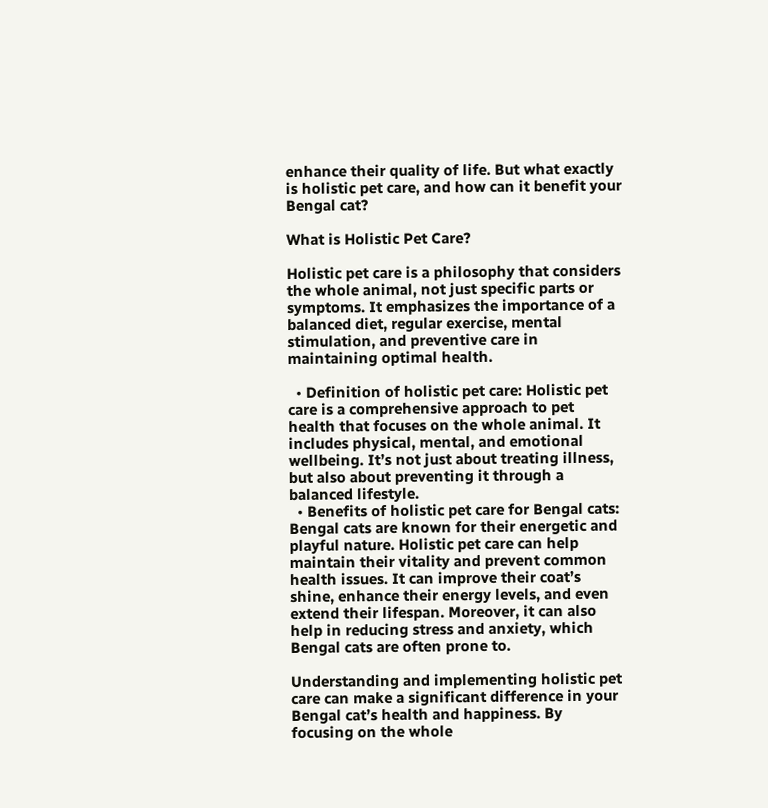enhance their quality of life. But what exactly is holistic pet care, and how can it benefit your Bengal cat?

What is Holistic Pet Care?

Holistic pet care is a philosophy that considers the whole animal, not just specific parts or symptoms. It emphasizes the importance of a balanced diet, regular exercise, mental stimulation, and preventive care in maintaining optimal health.

  • Definition of holistic pet care: Holistic pet care is a comprehensive approach to pet health that focuses on the whole animal. It includes physical, mental, and emotional wellbeing. It’s not just about treating illness, but also about preventing it through a balanced lifestyle.
  • Benefits of holistic pet care for Bengal cats: Bengal cats are known for their energetic and playful nature. Holistic pet care can help maintain their vitality and prevent common health issues. It can improve their coat’s shine, enhance their energy levels, and even extend their lifespan. Moreover, it can also help in reducing stress and anxiety, which Bengal cats are often prone to.

Understanding and implementing holistic pet care can make a significant difference in your Bengal cat’s health and happiness. By focusing on the whole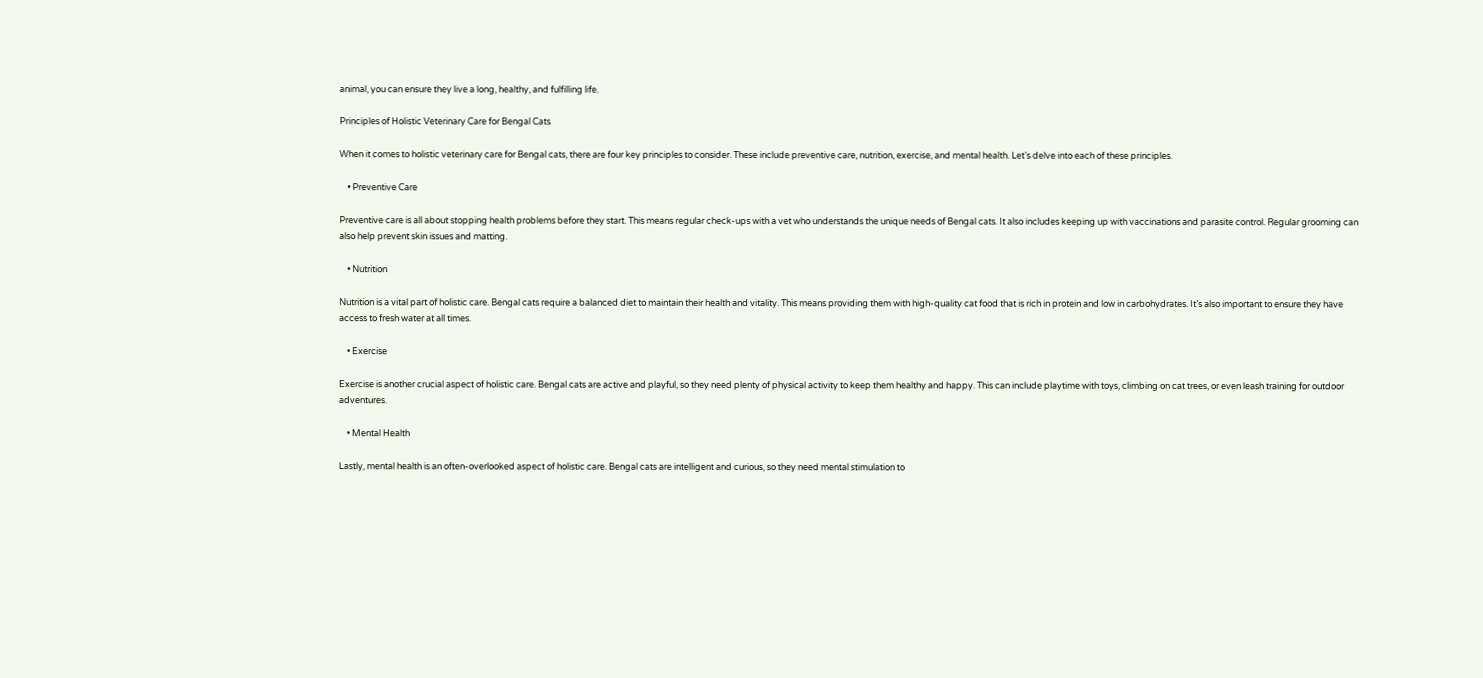animal, you can ensure they live a long, healthy, and fulfilling life.

Principles of Holistic Veterinary Care for Bengal Cats

When it comes to holistic veterinary care for Bengal cats, there are four key principles to consider. These include preventive care, nutrition, exercise, and mental health. Let’s delve into each of these principles.

    • Preventive Care

Preventive care is all about stopping health problems before they start. This means regular check-ups with a vet who understands the unique needs of Bengal cats. It also includes keeping up with vaccinations and parasite control. Regular grooming can also help prevent skin issues and matting.

    • Nutrition

Nutrition is a vital part of holistic care. Bengal cats require a balanced diet to maintain their health and vitality. This means providing them with high-quality cat food that is rich in protein and low in carbohydrates. It’s also important to ensure they have access to fresh water at all times.

    • Exercise

Exercise is another crucial aspect of holistic care. Bengal cats are active and playful, so they need plenty of physical activity to keep them healthy and happy. This can include playtime with toys, climbing on cat trees, or even leash training for outdoor adventures.

    • Mental Health

Lastly, mental health is an often-overlooked aspect of holistic care. Bengal cats are intelligent and curious, so they need mental stimulation to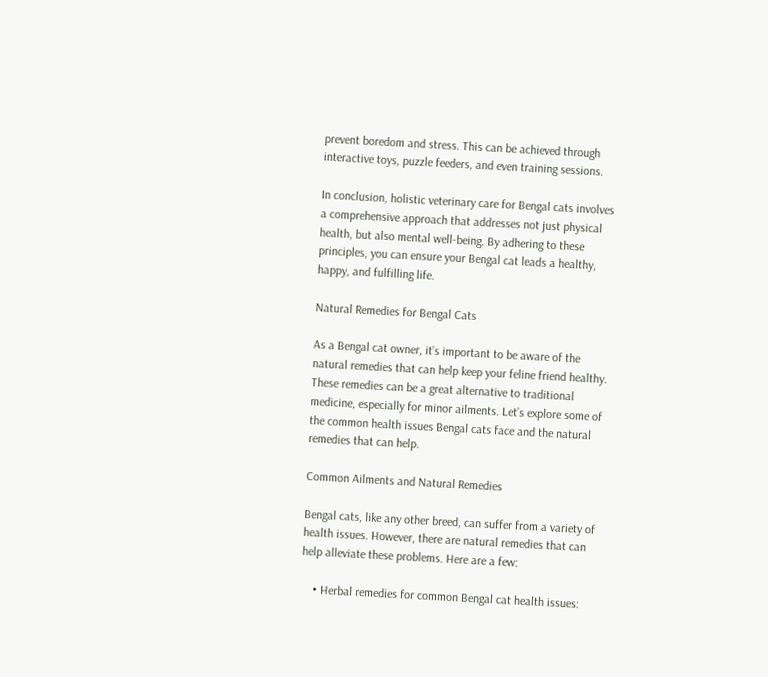prevent boredom and stress. This can be achieved through interactive toys, puzzle feeders, and even training sessions.

In conclusion, holistic veterinary care for Bengal cats involves a comprehensive approach that addresses not just physical health, but also mental well-being. By adhering to these principles, you can ensure your Bengal cat leads a healthy, happy, and fulfilling life.

Natural Remedies for Bengal Cats

As a Bengal cat owner, it’s important to be aware of the natural remedies that can help keep your feline friend healthy. These remedies can be a great alternative to traditional medicine, especially for minor ailments. Let’s explore some of the common health issues Bengal cats face and the natural remedies that can help.

Common Ailments and Natural Remedies

Bengal cats, like any other breed, can suffer from a variety of health issues. However, there are natural remedies that can help alleviate these problems. Here are a few:

    • Herbal remedies for common Bengal cat health issues: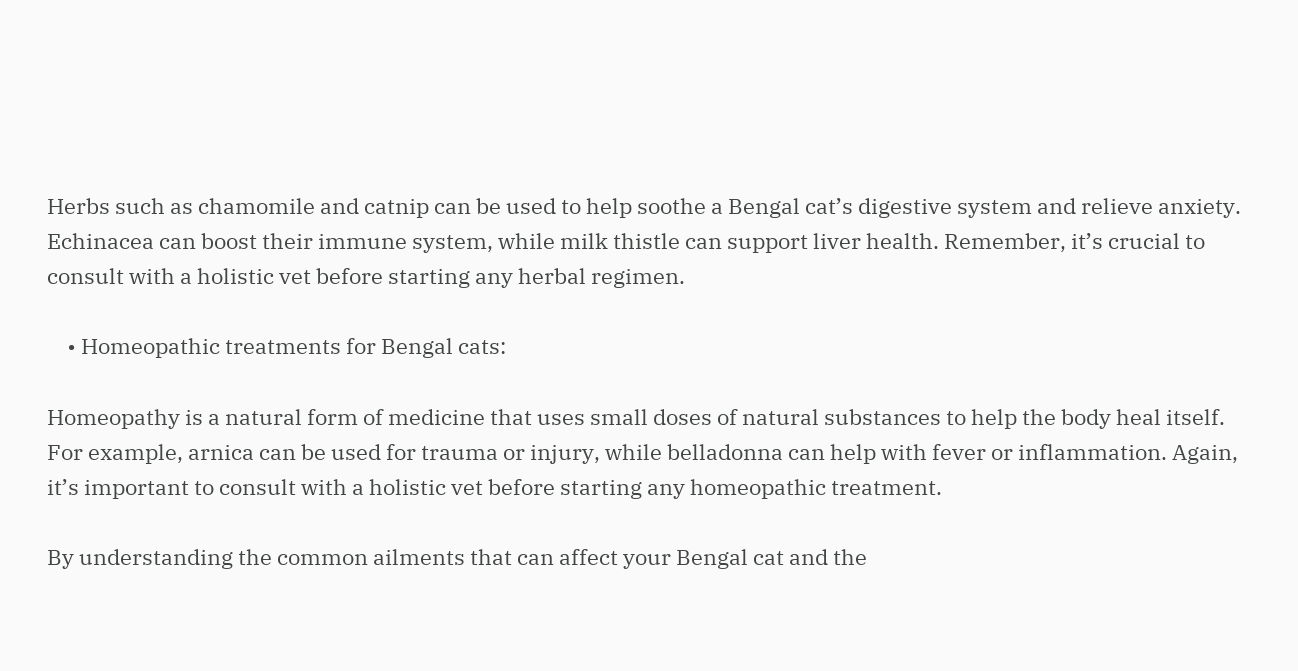Herbs such as chamomile and catnip can be used to help soothe a Bengal cat’s digestive system and relieve anxiety. Echinacea can boost their immune system, while milk thistle can support liver health. Remember, it’s crucial to consult with a holistic vet before starting any herbal regimen.

    • Homeopathic treatments for Bengal cats:

Homeopathy is a natural form of medicine that uses small doses of natural substances to help the body heal itself. For example, arnica can be used for trauma or injury, while belladonna can help with fever or inflammation. Again, it’s important to consult with a holistic vet before starting any homeopathic treatment.

By understanding the common ailments that can affect your Bengal cat and the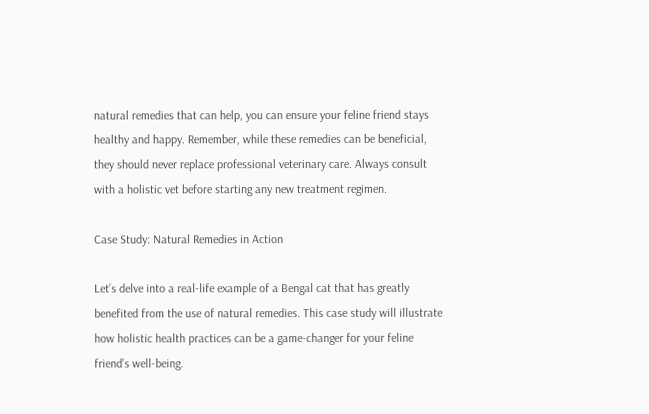natural remedies that can help, you can ensure your feline friend stays healthy and happy. Remember, while these remedies can be beneficial, they should never replace professional veterinary care. Always consult with a holistic vet before starting any new treatment regimen.

Case Study: Natural Remedies in Action

Let’s delve into a real-life example of a Bengal cat that has greatly benefited from the use of natural remedies. This case study will illustrate how holistic health practices can be a game-changer for your feline friend’s well-being.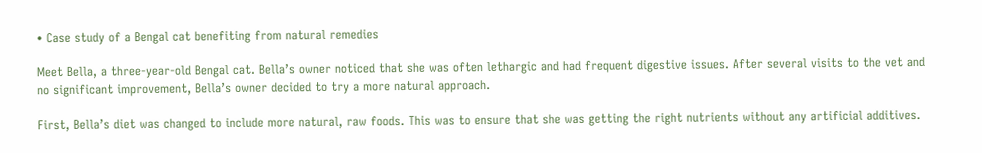• Case study of a Bengal cat benefiting from natural remedies

Meet Bella, a three-year-old Bengal cat. Bella’s owner noticed that she was often lethargic and had frequent digestive issues. After several visits to the vet and no significant improvement, Bella’s owner decided to try a more natural approach.

First, Bella’s diet was changed to include more natural, raw foods. This was to ensure that she was getting the right nutrients without any artificial additives.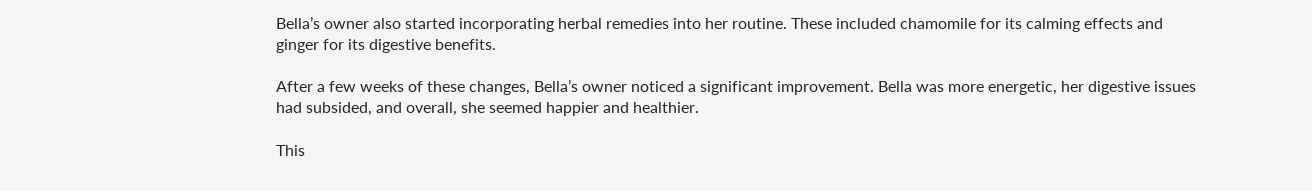Bella’s owner also started incorporating herbal remedies into her routine. These included chamomile for its calming effects and ginger for its digestive benefits.

After a few weeks of these changes, Bella’s owner noticed a significant improvement. Bella was more energetic, her digestive issues had subsided, and overall, she seemed happier and healthier.

This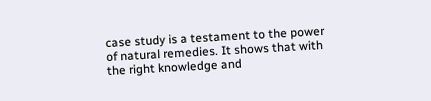case study is a testament to the power of natural remedies. It shows that with the right knowledge and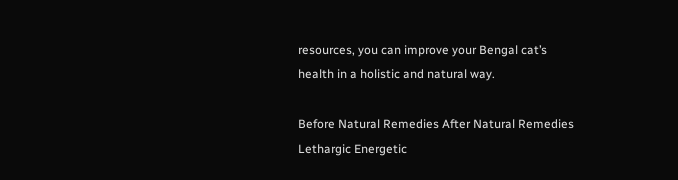resources, you can improve your Bengal cat’s health in a holistic and natural way.

Before Natural Remedies After Natural Remedies
Lethargic Energetic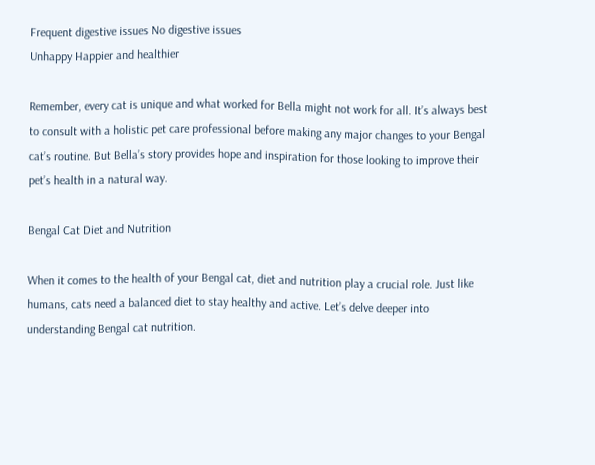Frequent digestive issues No digestive issues
Unhappy Happier and healthier

Remember, every cat is unique and what worked for Bella might not work for all. It’s always best to consult with a holistic pet care professional before making any major changes to your Bengal cat’s routine. But Bella’s story provides hope and inspiration for those looking to improve their pet’s health in a natural way.

Bengal Cat Diet and Nutrition

When it comes to the health of your Bengal cat, diet and nutrition play a crucial role. Just like humans, cats need a balanced diet to stay healthy and active. Let’s delve deeper into understanding Bengal cat nutrition.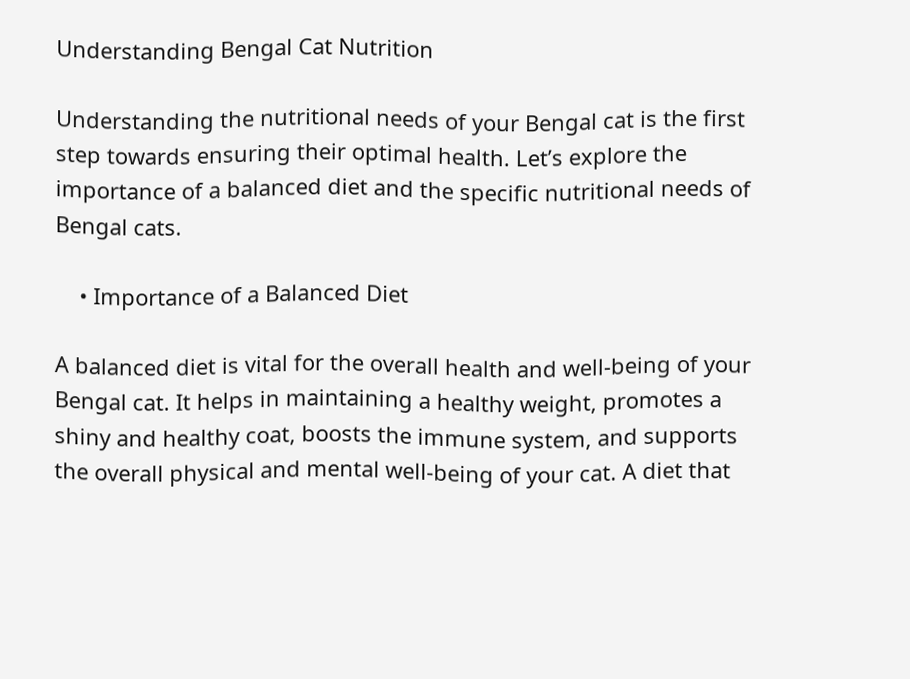Understanding Bengal Cat Nutrition

Understanding the nutritional needs of your Bengal cat is the first step towards ensuring their optimal health. Let’s explore the importance of a balanced diet and the specific nutritional needs of Bengal cats.

    • Importance of a Balanced Diet

A balanced diet is vital for the overall health and well-being of your Bengal cat. It helps in maintaining a healthy weight, promotes a shiny and healthy coat, boosts the immune system, and supports the overall physical and mental well-being of your cat. A diet that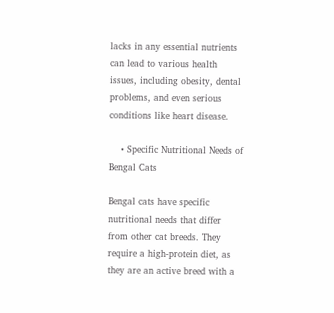lacks in any essential nutrients can lead to various health issues, including obesity, dental problems, and even serious conditions like heart disease.

    • Specific Nutritional Needs of Bengal Cats

Bengal cats have specific nutritional needs that differ from other cat breeds. They require a high-protein diet, as they are an active breed with a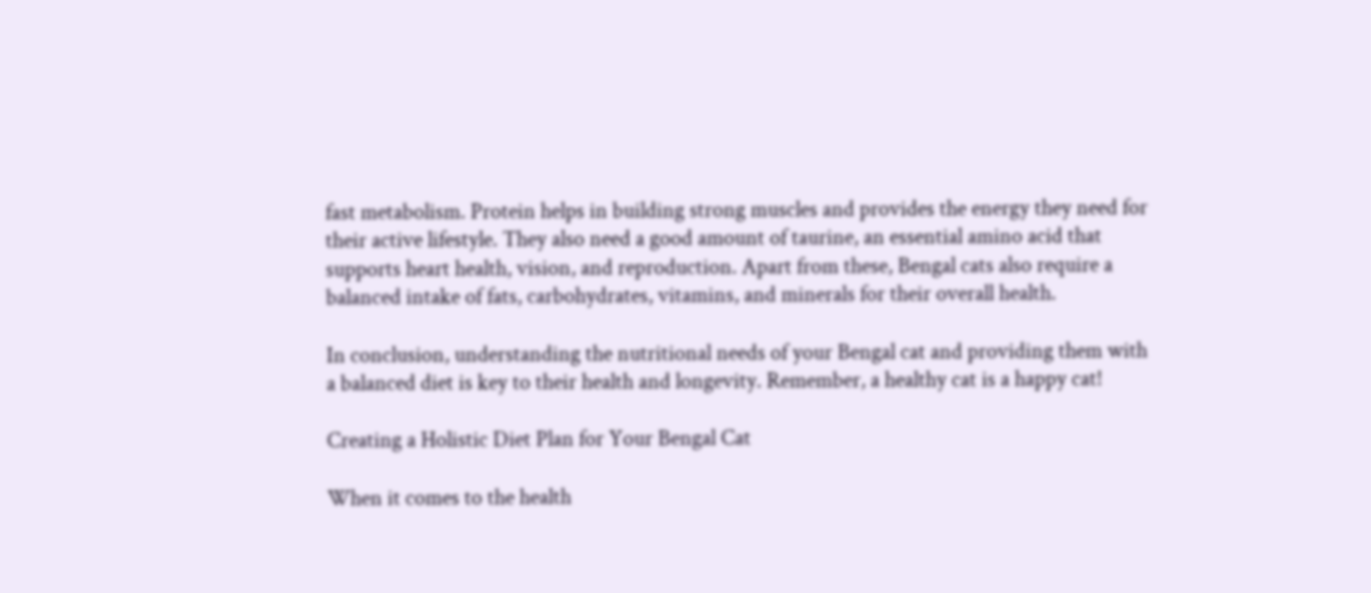fast metabolism. Protein helps in building strong muscles and provides the energy they need for their active lifestyle. They also need a good amount of taurine, an essential amino acid that supports heart health, vision, and reproduction. Apart from these, Bengal cats also require a balanced intake of fats, carbohydrates, vitamins, and minerals for their overall health.

In conclusion, understanding the nutritional needs of your Bengal cat and providing them with a balanced diet is key to their health and longevity. Remember, a healthy cat is a happy cat!

Creating a Holistic Diet Plan for Your Bengal Cat

When it comes to the health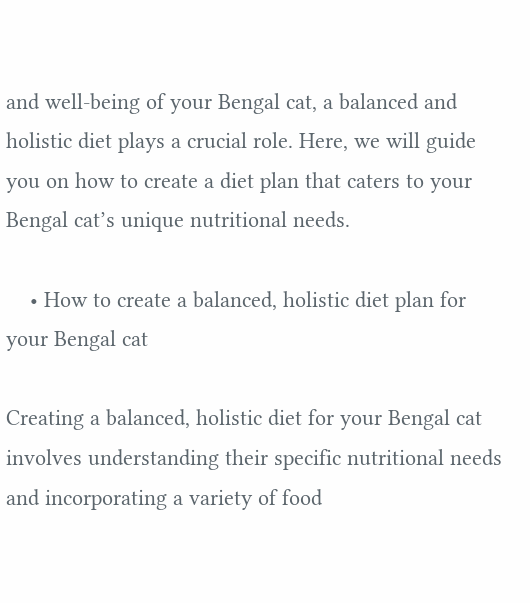and well-being of your Bengal cat, a balanced and holistic diet plays a crucial role. Here, we will guide you on how to create a diet plan that caters to your Bengal cat’s unique nutritional needs.

    • How to create a balanced, holistic diet plan for your Bengal cat

Creating a balanced, holistic diet for your Bengal cat involves understanding their specific nutritional needs and incorporating a variety of food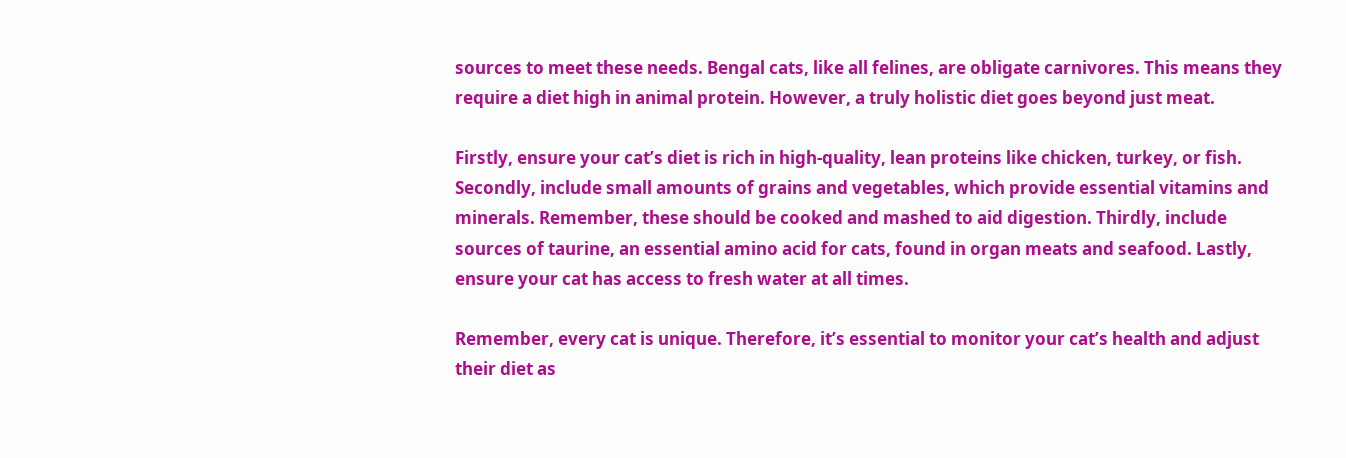sources to meet these needs. Bengal cats, like all felines, are obligate carnivores. This means they require a diet high in animal protein. However, a truly holistic diet goes beyond just meat.

Firstly, ensure your cat’s diet is rich in high-quality, lean proteins like chicken, turkey, or fish. Secondly, include small amounts of grains and vegetables, which provide essential vitamins and minerals. Remember, these should be cooked and mashed to aid digestion. Thirdly, include sources of taurine, an essential amino acid for cats, found in organ meats and seafood. Lastly, ensure your cat has access to fresh water at all times.

Remember, every cat is unique. Therefore, it’s essential to monitor your cat’s health and adjust their diet as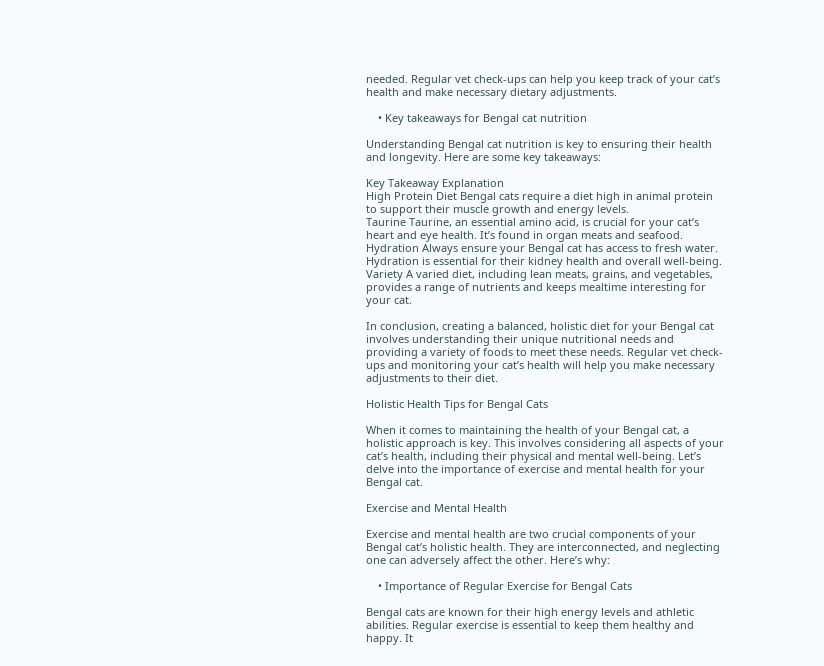needed. Regular vet check-ups can help you keep track of your cat’s health and make necessary dietary adjustments.

    • Key takeaways for Bengal cat nutrition

Understanding Bengal cat nutrition is key to ensuring their health and longevity. Here are some key takeaways:

Key Takeaway Explanation
High Protein Diet Bengal cats require a diet high in animal protein to support their muscle growth and energy levels.
Taurine Taurine, an essential amino acid, is crucial for your cat’s heart and eye health. It’s found in organ meats and seafood.
Hydration Always ensure your Bengal cat has access to fresh water. Hydration is essential for their kidney health and overall well-being.
Variety A varied diet, including lean meats, grains, and vegetables, provides a range of nutrients and keeps mealtime interesting for your cat.

In conclusion, creating a balanced, holistic diet for your Bengal cat involves understanding their unique nutritional needs and providing a variety of foods to meet these needs. Regular vet check-ups and monitoring your cat’s health will help you make necessary adjustments to their diet.

Holistic Health Tips for Bengal Cats

When it comes to maintaining the health of your Bengal cat, a holistic approach is key. This involves considering all aspects of your cat’s health, including their physical and mental well-being. Let’s delve into the importance of exercise and mental health for your Bengal cat.

Exercise and Mental Health

Exercise and mental health are two crucial components of your Bengal cat’s holistic health. They are interconnected, and neglecting one can adversely affect the other. Here’s why:

    • Importance of Regular Exercise for Bengal Cats

Bengal cats are known for their high energy levels and athletic abilities. Regular exercise is essential to keep them healthy and happy. It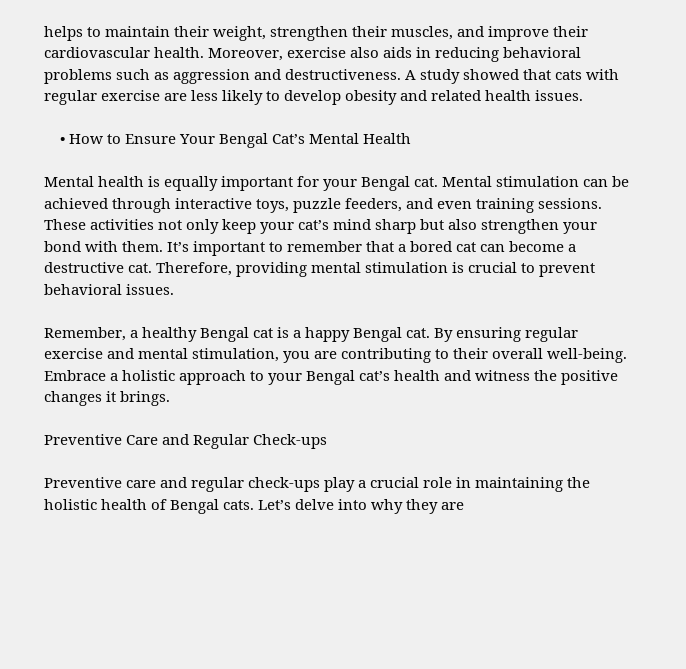helps to maintain their weight, strengthen their muscles, and improve their cardiovascular health. Moreover, exercise also aids in reducing behavioral problems such as aggression and destructiveness. A study showed that cats with regular exercise are less likely to develop obesity and related health issues.

    • How to Ensure Your Bengal Cat’s Mental Health

Mental health is equally important for your Bengal cat. Mental stimulation can be achieved through interactive toys, puzzle feeders, and even training sessions. These activities not only keep your cat’s mind sharp but also strengthen your bond with them. It’s important to remember that a bored cat can become a destructive cat. Therefore, providing mental stimulation is crucial to prevent behavioral issues.

Remember, a healthy Bengal cat is a happy Bengal cat. By ensuring regular exercise and mental stimulation, you are contributing to their overall well-being. Embrace a holistic approach to your Bengal cat’s health and witness the positive changes it brings.

Preventive Care and Regular Check-ups

Preventive care and regular check-ups play a crucial role in maintaining the holistic health of Bengal cats. Let’s delve into why they are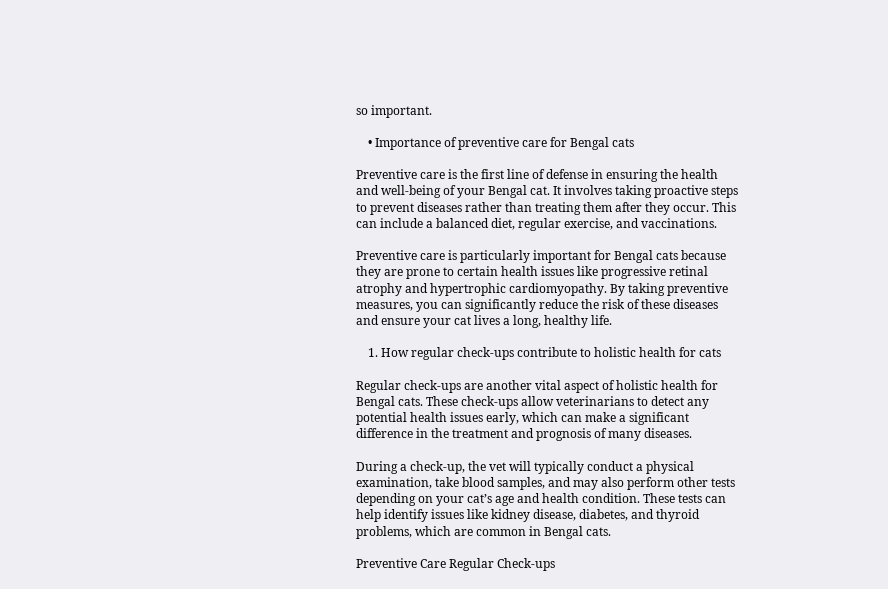so important.

    • Importance of preventive care for Bengal cats

Preventive care is the first line of defense in ensuring the health and well-being of your Bengal cat. It involves taking proactive steps to prevent diseases rather than treating them after they occur. This can include a balanced diet, regular exercise, and vaccinations.

Preventive care is particularly important for Bengal cats because they are prone to certain health issues like progressive retinal atrophy and hypertrophic cardiomyopathy. By taking preventive measures, you can significantly reduce the risk of these diseases and ensure your cat lives a long, healthy life.

    1. How regular check-ups contribute to holistic health for cats

Regular check-ups are another vital aspect of holistic health for Bengal cats. These check-ups allow veterinarians to detect any potential health issues early, which can make a significant difference in the treatment and prognosis of many diseases.

During a check-up, the vet will typically conduct a physical examination, take blood samples, and may also perform other tests depending on your cat’s age and health condition. These tests can help identify issues like kidney disease, diabetes, and thyroid problems, which are common in Bengal cats.

Preventive Care Regular Check-ups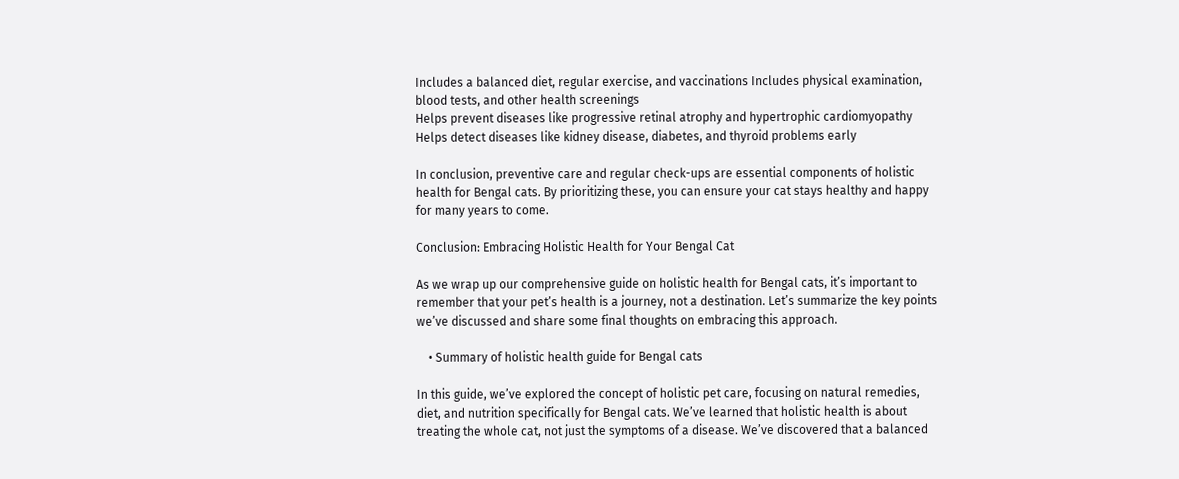Includes a balanced diet, regular exercise, and vaccinations Includes physical examination, blood tests, and other health screenings
Helps prevent diseases like progressive retinal atrophy and hypertrophic cardiomyopathy Helps detect diseases like kidney disease, diabetes, and thyroid problems early

In conclusion, preventive care and regular check-ups are essential components of holistic health for Bengal cats. By prioritizing these, you can ensure your cat stays healthy and happy for many years to come.

Conclusion: Embracing Holistic Health for Your Bengal Cat

As we wrap up our comprehensive guide on holistic health for Bengal cats, it’s important to remember that your pet’s health is a journey, not a destination. Let’s summarize the key points we’ve discussed and share some final thoughts on embracing this approach.

    • Summary of holistic health guide for Bengal cats

In this guide, we’ve explored the concept of holistic pet care, focusing on natural remedies, diet, and nutrition specifically for Bengal cats. We’ve learned that holistic health is about treating the whole cat, not just the symptoms of a disease. We’ve discovered that a balanced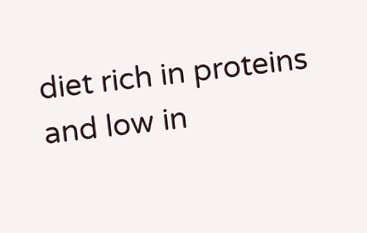diet rich in proteins and low in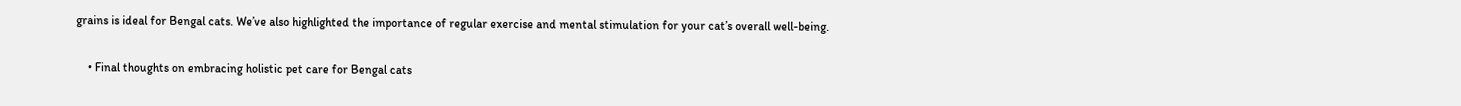grains is ideal for Bengal cats. We’ve also highlighted the importance of regular exercise and mental stimulation for your cat’s overall well-being.

    • Final thoughts on embracing holistic pet care for Bengal cats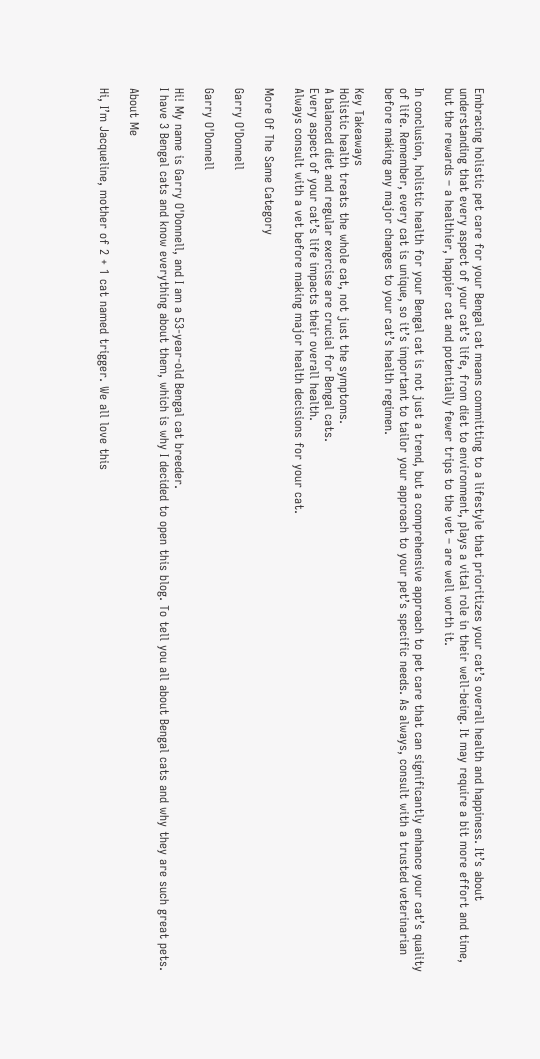Embracing holistic pet care for your Bengal cat means committing to a lifestyle that prioritizes your cat’s overall health and happiness. It’s about understanding that every aspect of your cat’s life, from diet to environment, plays a vital role in their well-being. It may require a bit more effort and time, but the rewards – a healthier, happier cat and potentially fewer trips to the vet – are well worth it.

In conclusion, holistic health for your Bengal cat is not just a trend, but a comprehensive approach to pet care that can significantly enhance your cat’s quality of life. Remember, every cat is unique, so it’s important to tailor your approach to your pet’s specific needs. As always, consult with a trusted veterinarian before making any major changes to your cat’s health regimen.

Key Takeaways
Holistic health treats the whole cat, not just the symptoms.
A balanced diet and regular exercise are crucial for Bengal cats.
Every aspect of your cat’s life impacts their overall health.
Always consult with a vet before making major health decisions for your cat.

More Of The Same Category

Garry O'Donnell

Garry O'Donnell

Hi! My name is Garry O'Donnell, and I am a 53-year-old Bengal cat breeder.
I have 3 Bengal cats and know everything about them, which is why I decided to open this blog. To tell you all about Bengal cats and why they are such great pets.

About Me

Hi, I’m Jacqueline, mother of 2 + 1 cat named trigger. We all love this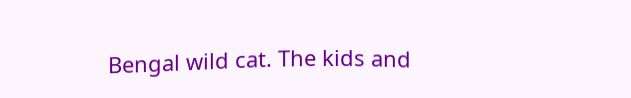Bengal wild cat. The kids and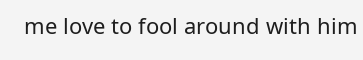me love to fool around with him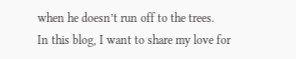when he doesn’t run off to the trees.
In this blog, I want to share my love for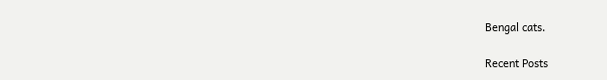Bengal cats.

Recent Posts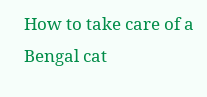How to take care of a Bengal cat